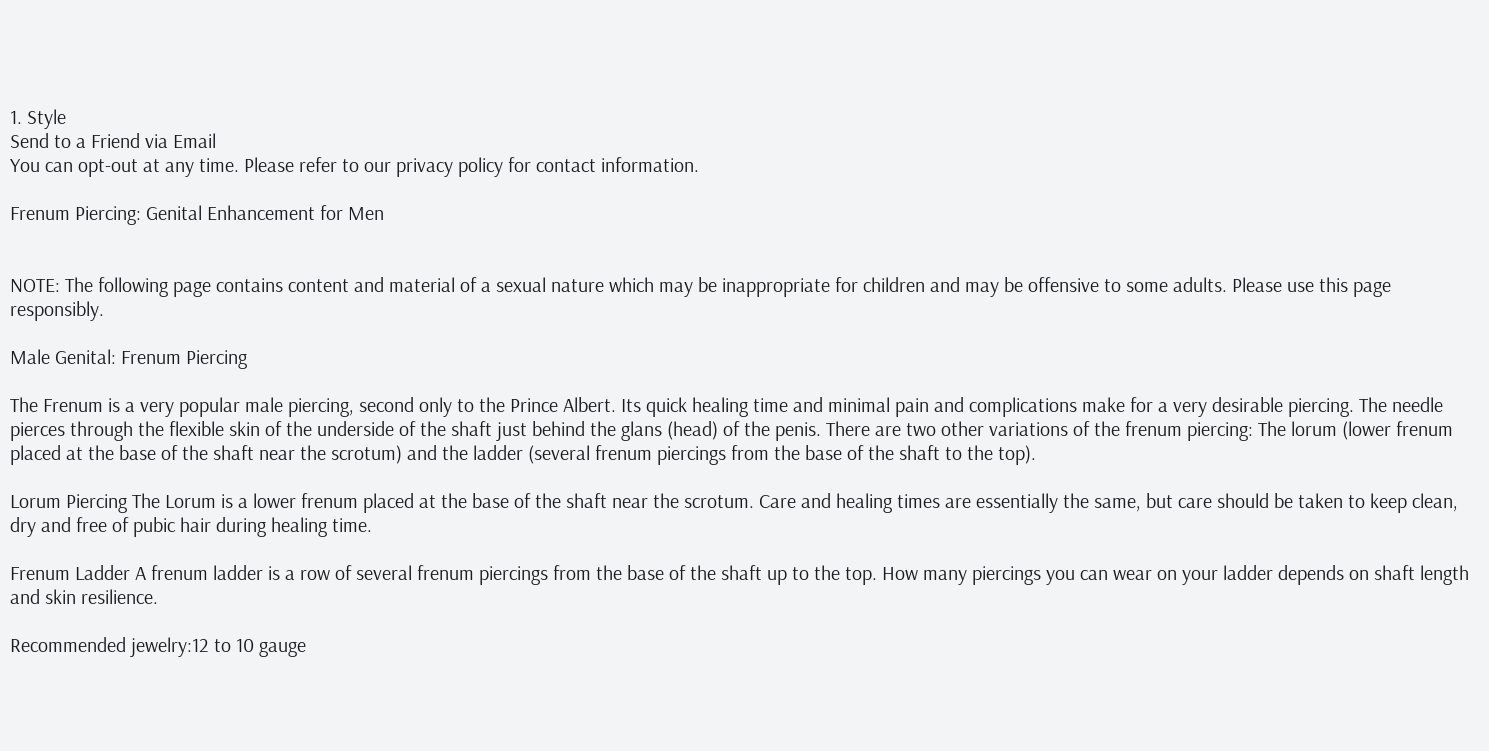1. Style
Send to a Friend via Email
You can opt-out at any time. Please refer to our privacy policy for contact information.

Frenum Piercing: Genital Enhancement for Men


NOTE: The following page contains content and material of a sexual nature which may be inappropriate for children and may be offensive to some adults. Please use this page responsibly.

Male Genital: Frenum Piercing

The Frenum is a very popular male piercing, second only to the Prince Albert. Its quick healing time and minimal pain and complications make for a very desirable piercing. The needle pierces through the flexible skin of the underside of the shaft just behind the glans (head) of the penis. There are two other variations of the frenum piercing: The lorum (lower frenum placed at the base of the shaft near the scrotum) and the ladder (several frenum piercings from the base of the shaft to the top).

Lorum Piercing The Lorum is a lower frenum placed at the base of the shaft near the scrotum. Care and healing times are essentially the same, but care should be taken to keep clean, dry and free of pubic hair during healing time.

Frenum Ladder A frenum ladder is a row of several frenum piercings from the base of the shaft up to the top. How many piercings you can wear on your ladder depends on shaft length and skin resilience.

Recommended jewelry:12 to 10 gauge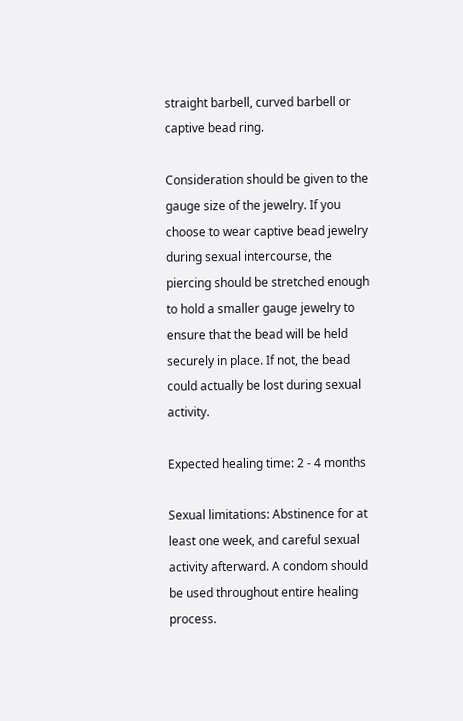straight barbell, curved barbell or captive bead ring.

Consideration should be given to the gauge size of the jewelry. If you choose to wear captive bead jewelry during sexual intercourse, the piercing should be stretched enough to hold a smaller gauge jewelry to ensure that the bead will be held securely in place. If not, the bead could actually be lost during sexual activity.

Expected healing time: 2 - 4 months

Sexual limitations: Abstinence for at least one week, and careful sexual activity afterward. A condom should be used throughout entire healing process.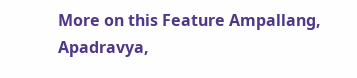More on this Feature Ampallang, Apadravya,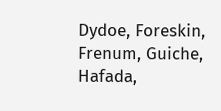Dydoe, Foreskin, Frenum, Guiche, Hafada,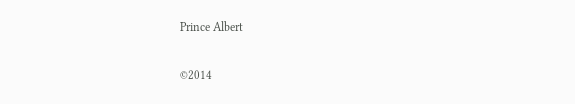Prince Albert

©2014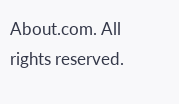About.com. All rights reserved.